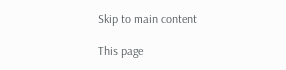Skip to main content

This page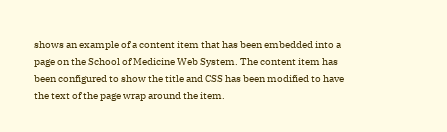shows an example of a content item that has been embedded into a page on the School of Medicine Web System. The content item has been configured to show the title and CSS has been modified to have the text of the page wrap around the item.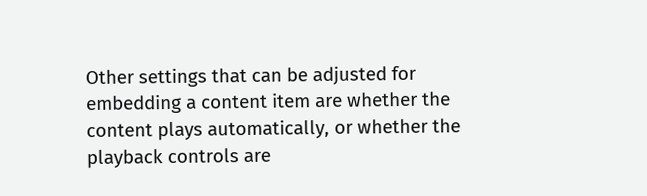Other settings that can be adjusted for embedding a content item are whether the content plays automatically, or whether the playback controls are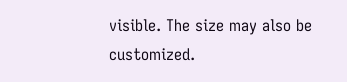visible. The size may also be customized.